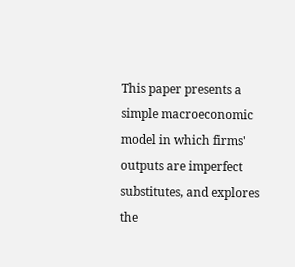This paper presents a simple macroeconomic model in which firms' outputs are imperfect substitutes, and explores the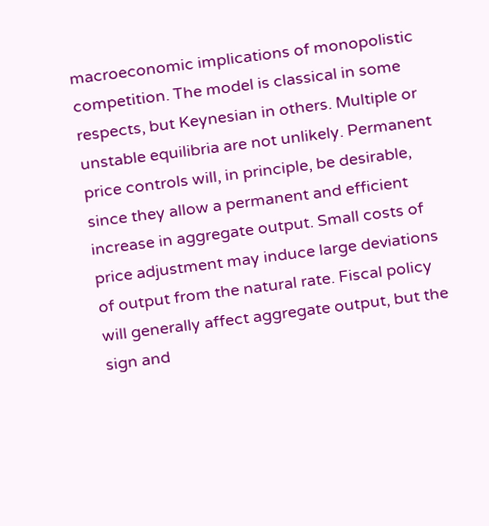macroeconomic implications of monopolistic competition. The model is classical in some respects, but Keynesian in others. Multiple or unstable equilibria are not unlikely. Permanent price controls will, in principle, be desirable, since they allow a permanent and efficient increase in aggregate output. Small costs of price adjustment may induce large deviations of output from the natural rate. Fiscal policy will generally affect aggregate output, but the sign and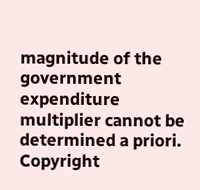magnitude of the government expenditure multiplier cannot be determined a priori. Copyright